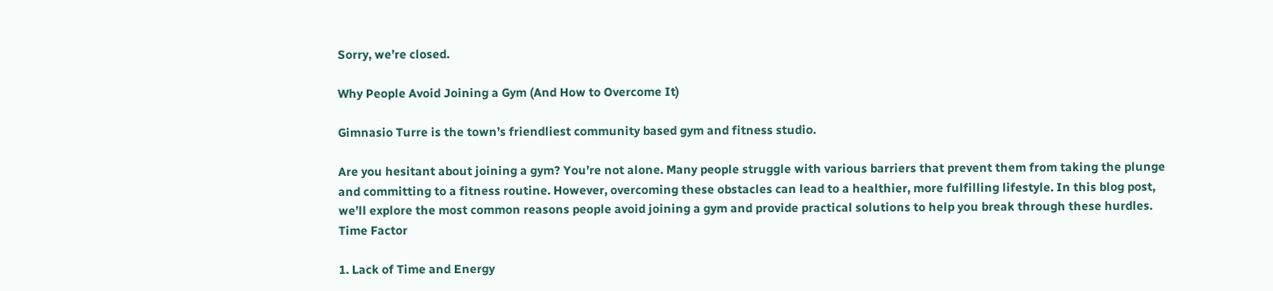Sorry, we’re closed.

Why People Avoid Joining a Gym (And How to Overcome It)

Gimnasio Turre is the town’s friendliest community based gym and fitness studio.

Are you hesitant about joining a gym? You’re not alone. Many people struggle with various barriers that prevent them from taking the plunge and committing to a fitness routine. However, overcoming these obstacles can lead to a healthier, more fulfilling lifestyle. In this blog post, we’ll explore the most common reasons people avoid joining a gym and provide practical solutions to help you break through these hurdles.
Time Factor

1. Lack of Time and Energy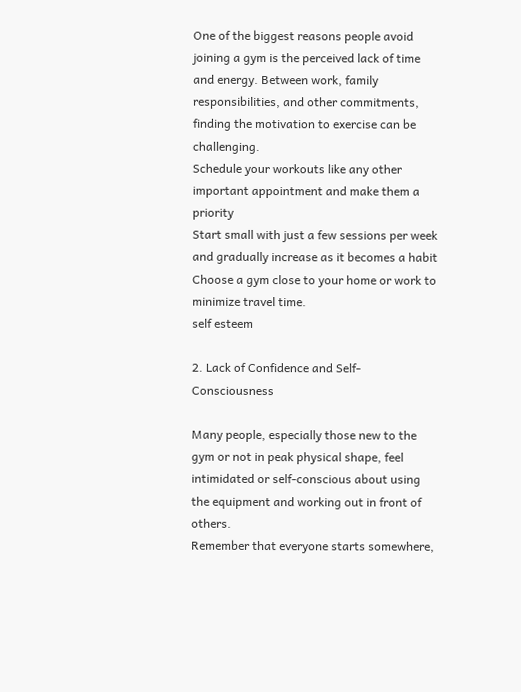One of the biggest reasons people avoid joining a gym is the perceived lack of time and energy. Between work, family responsibilities, and other commitments, finding the motivation to exercise can be challenging.
Schedule your workouts like any other important appointment and make them a priority
Start small with just a few sessions per week and gradually increase as it becomes a habit
Choose a gym close to your home or work to minimize travel time.
self esteem

2. Lack of Confidence and Self-Consciousness

Many people, especially those new to the gym or not in peak physical shape, feel intimidated or self-conscious about using the equipment and working out in front of others.
Remember that everyone starts somewhere,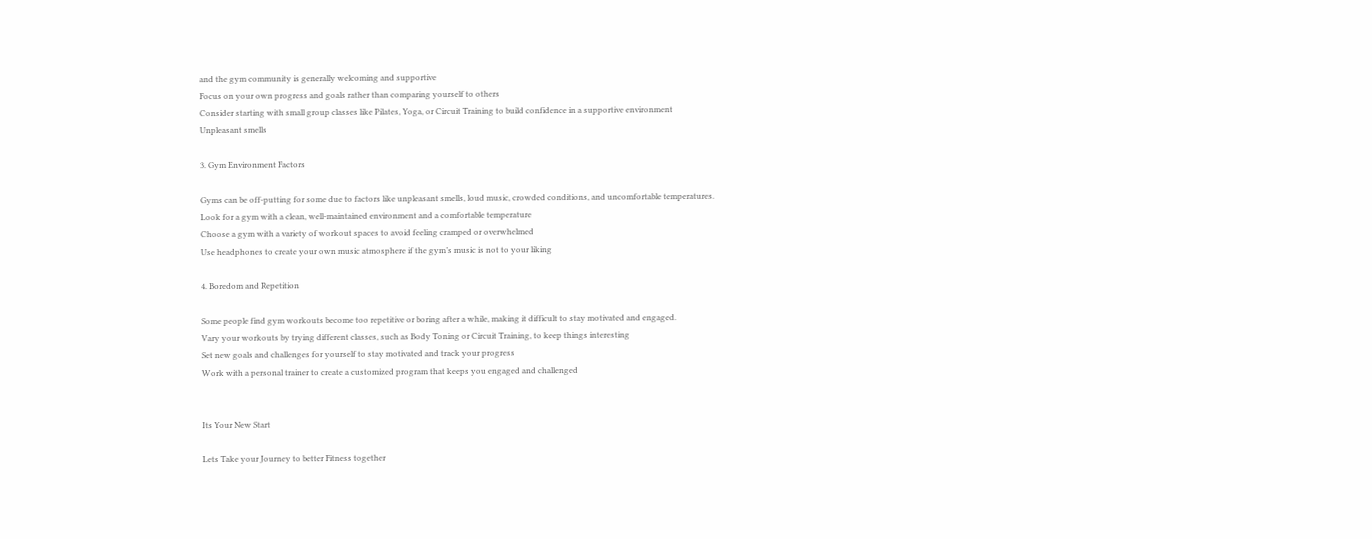and the gym community is generally welcoming and supportive
Focus on your own progress and goals rather than comparing yourself to others
Consider starting with small group classes like Pilates, Yoga, or Circuit Training to build confidence in a supportive environment
Unpleasant smells

3. Gym Environment Factors

Gyms can be off-putting for some due to factors like unpleasant smells, loud music, crowded conditions, and uncomfortable temperatures.
Look for a gym with a clean, well-maintained environment and a comfortable temperature
Choose a gym with a variety of workout spaces to avoid feeling cramped or overwhelmed
Use headphones to create your own music atmosphere if the gym’s music is not to your liking

4. Boredom and Repetition

Some people find gym workouts become too repetitive or boring after a while, making it difficult to stay motivated and engaged.
Vary your workouts by trying different classes, such as Body Toning or Circuit Training, to keep things interesting
Set new goals and challenges for yourself to stay motivated and track your progress
Work with a personal trainer to create a customized program that keeps you engaged and challenged


Its Your New Start

Lets Take your Journey to better Fitness together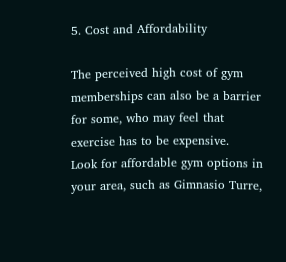5. Cost and Affordability

The perceived high cost of gym memberships can also be a barrier for some, who may feel that exercise has to be expensive.
Look for affordable gym options in your area, such as Gimnasio Turre,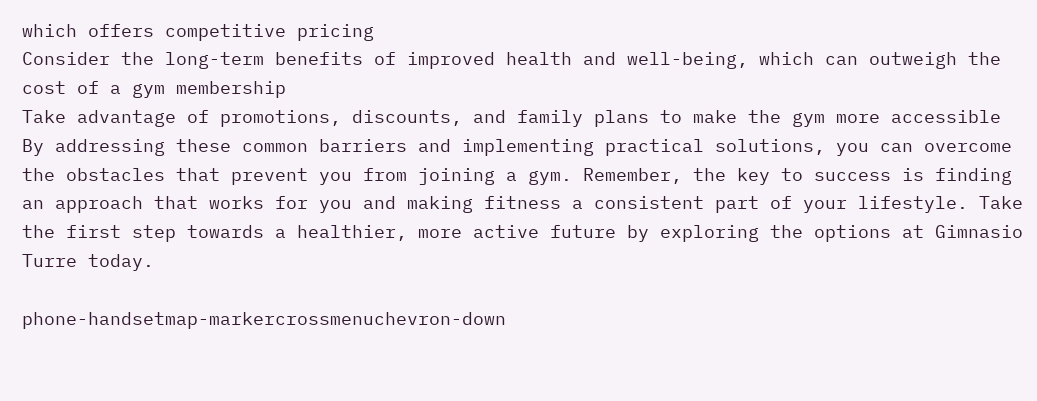which offers competitive pricing
Consider the long-term benefits of improved health and well-being, which can outweigh the cost of a gym membership
Take advantage of promotions, discounts, and family plans to make the gym more accessible
By addressing these common barriers and implementing practical solutions, you can overcome the obstacles that prevent you from joining a gym. Remember, the key to success is finding an approach that works for you and making fitness a consistent part of your lifestyle. Take the first step towards a healthier, more active future by exploring the options at Gimnasio Turre today.

phone-handsetmap-markercrossmenuchevron-down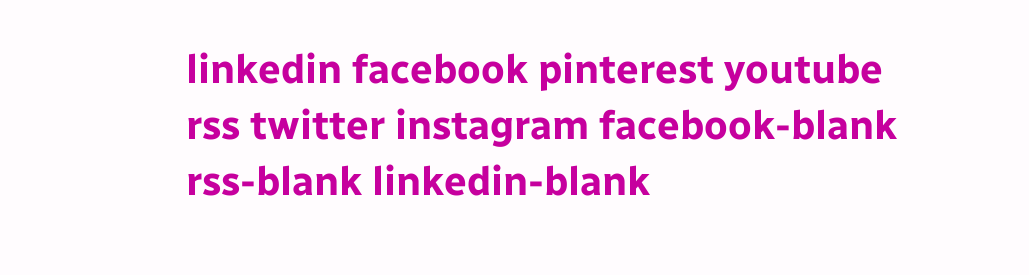linkedin facebook pinterest youtube rss twitter instagram facebook-blank rss-blank linkedin-blank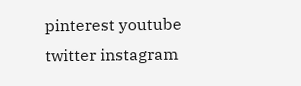pinterest youtube twitter instagram